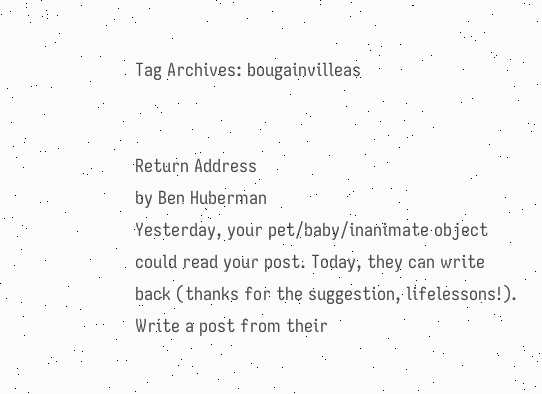Tag Archives: bougainvilleas


Return Address
by Ben Huberman
Yesterday, your pet/baby/inanimate object could read your post. Today, they can write back (thanks for the suggestion, lifelessons!). Write a post from their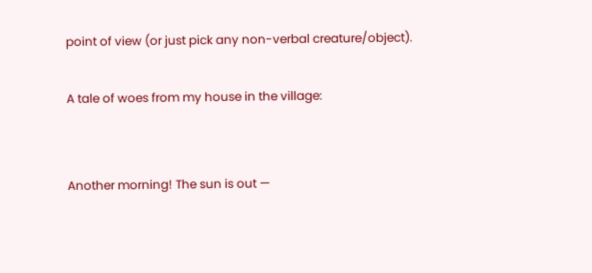point of view (or just pick any non-verbal creature/object).

A tale of woes from my house in the village:


Another morning! The sun is out —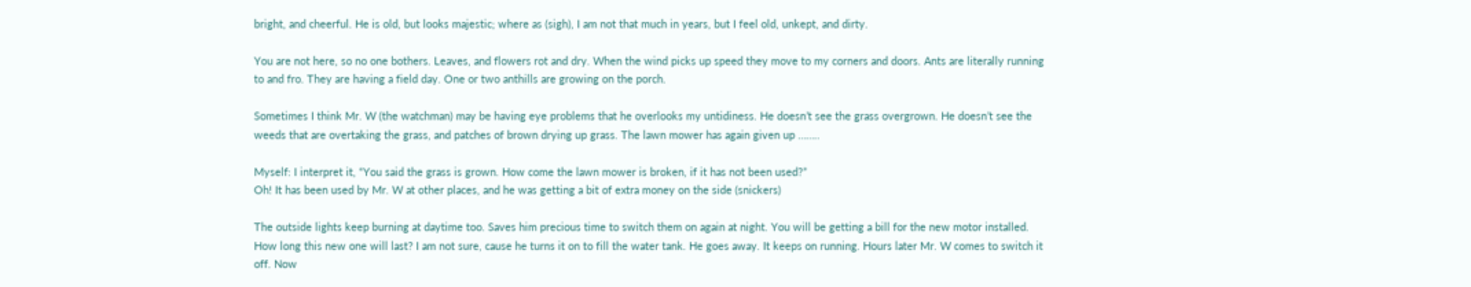bright, and cheerful. He is old, but looks majestic; where as (sigh), I am not that much in years, but I feel old, unkept, and dirty.

You are not here, so no one bothers. Leaves, and flowers rot and dry. When the wind picks up speed they move to my corners and doors. Ants are literally running to and fro. They are having a field day. One or two anthills are growing on the porch.

Sometimes I think Mr. W (the watchman) may be having eye problems that he overlooks my untidiness. He doesn’t see the grass overgrown. He doesn’t see the weeds that are overtaking the grass, and patches of brown drying up grass. The lawn mower has again given up ……..

Myself: I interpret it, “You said the grass is grown. How come the lawn mower is broken, if it has not been used?”
Oh! It has been used by Mr. W at other places, and he was getting a bit of extra money on the side (snickers)

The outside lights keep burning at daytime too. Saves him precious time to switch them on again at night. You will be getting a bill for the new motor installed. How long this new one will last? I am not sure, cause he turns it on to fill the water tank. He goes away. It keeps on running. Hours later Mr. W comes to switch it off. Now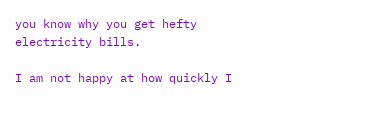you know why you get hefty electricity bills.

I am not happy at how quickly I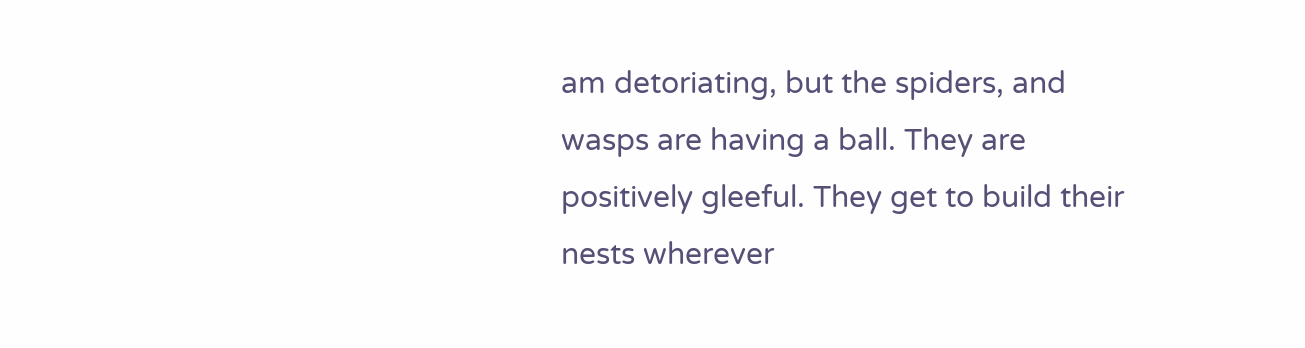am detoriating, but the spiders, and wasps are having a ball. They are positively gleeful. They get to build their nests wherever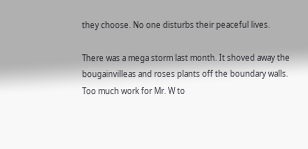they choose. No one disturbs their peaceful lives.

There was a mega storm last month. It shoved away the bougainvilleas and roses plants off the boundary walls. Too much work for Mr. W to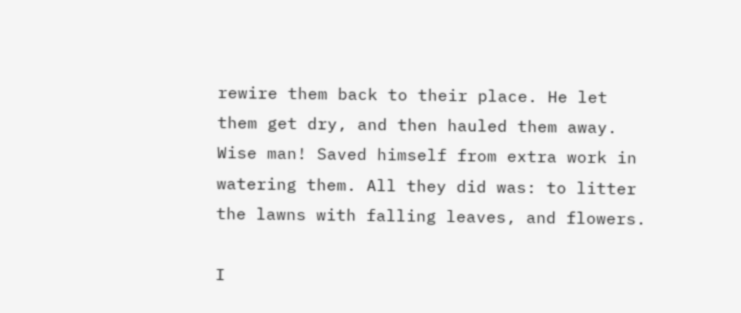rewire them back to their place. He let them get dry, and then hauled them away. Wise man! Saved himself from extra work in watering them. All they did was: to litter the lawns with falling leaves, and flowers.

I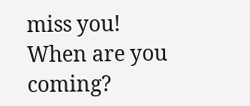miss you! When are you coming?